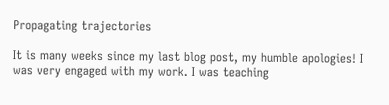Propagating trajectories

It is many weeks since my last blog post, my humble apologies! I was very engaged with my work. I was teaching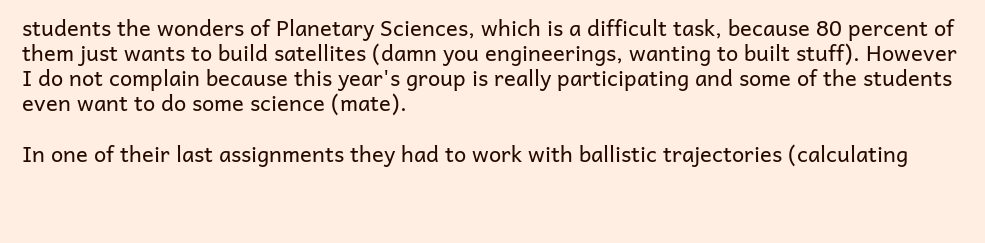students the wonders of Planetary Sciences, which is a difficult task, because 80 percent of them just wants to build satellites (damn you engineerings, wanting to built stuff). However I do not complain because this year's group is really participating and some of the students even want to do some science (mate).

In one of their last assignments they had to work with ballistic trajectories (calculating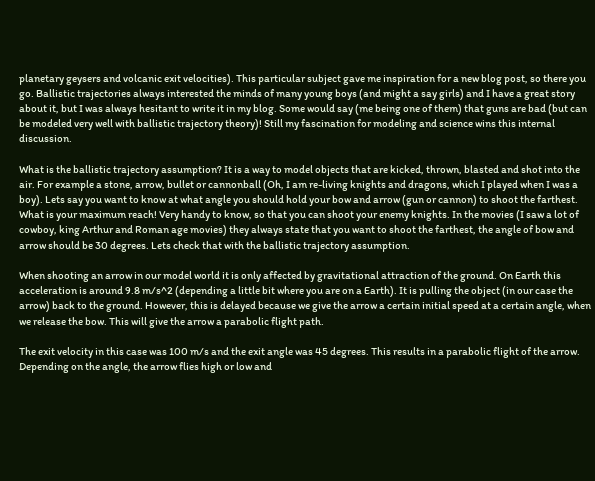planetary geysers and volcanic exit velocities). This particular subject gave me inspiration for a new blog post, so there you go. Ballistic trajectories always interested the minds of many young boys (and might a say girls) and I have a great story about it, but I was always hesitant to write it in my blog. Some would say (me being one of them) that guns are bad (but can be modeled very well with ballistic trajectory theory)! Still my fascination for modeling and science wins this internal discussion.

What is the ballistic trajectory assumption? It is a way to model objects that are kicked, thrown, blasted and shot into the air. For example a stone, arrow, bullet or cannonball (Oh, I am re-living knights and dragons, which I played when I was a boy). Lets say you want to know at what angle you should hold your bow and arrow (gun or cannon) to shoot the farthest. What is your maximum reach! Very handy to know, so that you can shoot your enemy knights. In the movies (I saw a lot of cowboy, king Arthur and Roman age movies) they always state that you want to shoot the farthest, the angle of bow and arrow should be 30 degrees. Lets check that with the ballistic trajectory assumption.

When shooting an arrow in our model world it is only affected by gravitational attraction of the ground. On Earth this acceleration is around 9.8 m/s^2 (depending a little bit where you are on a Earth). It is pulling the object (in our case the arrow) back to the ground. However, this is delayed because we give the arrow a certain initial speed at a certain angle, when we release the bow. This will give the arrow a parabolic flight path.

The exit velocity in this case was 100 m/s and the exit angle was 45 degrees. This results in a parabolic flight of the arrow.
Depending on the angle, the arrow flies high or low and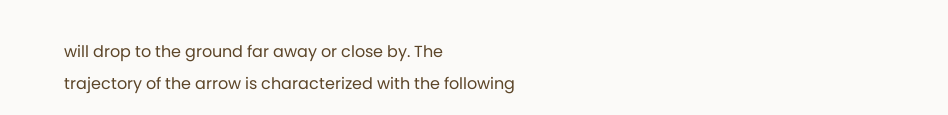will drop to the ground far away or close by. The trajectory of the arrow is characterized with the following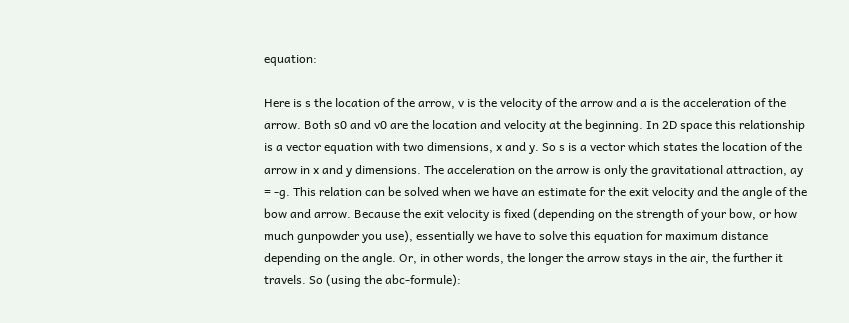equation:

Here is s the location of the arrow, v is the velocity of the arrow and a is the acceleration of the arrow. Both s0 and v0 are the location and velocity at the beginning. In 2D space this relationship is a vector equation with two dimensions, x and y. So s is a vector which states the location of the arrow in x and y dimensions. The acceleration on the arrow is only the gravitational attraction, ay = -g. This relation can be solved when we have an estimate for the exit velocity and the angle of the bow and arrow. Because the exit velocity is fixed (depending on the strength of your bow, or how much gunpowder you use), essentially we have to solve this equation for maximum distance depending on the angle. Or, in other words, the longer the arrow stays in the air, the further it travels. So (using the abc-formule):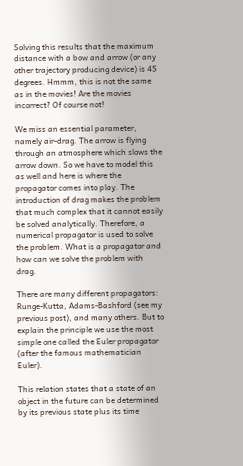Solving this results that the maximum distance with a bow and arrow (or any other trajectory producing device) is 45 degrees. Hmmm, this is not the same as in the movies! Are the movies incorrect? Of course not!

We miss an essential parameter, namely air-drag. The arrow is flying through an atmosphere which slows the arrow down. So we have to model this as well and here is where the propagator comes into play. The introduction of drag makes the problem that much complex that it cannot easily be solved analytically. Therefore, a numerical propagator is used to solve the problem. What is a propagator and how can we solve the problem with drag.

There are many different propagators: Runge-Kutta, Adams-Bashford (see my previous post), and many others. But to explain the principle we use the most simple one called the Euler propagator (after the famous mathematician Euler).

This relation states that a state of an object in the future can be determined by its previous state plus its time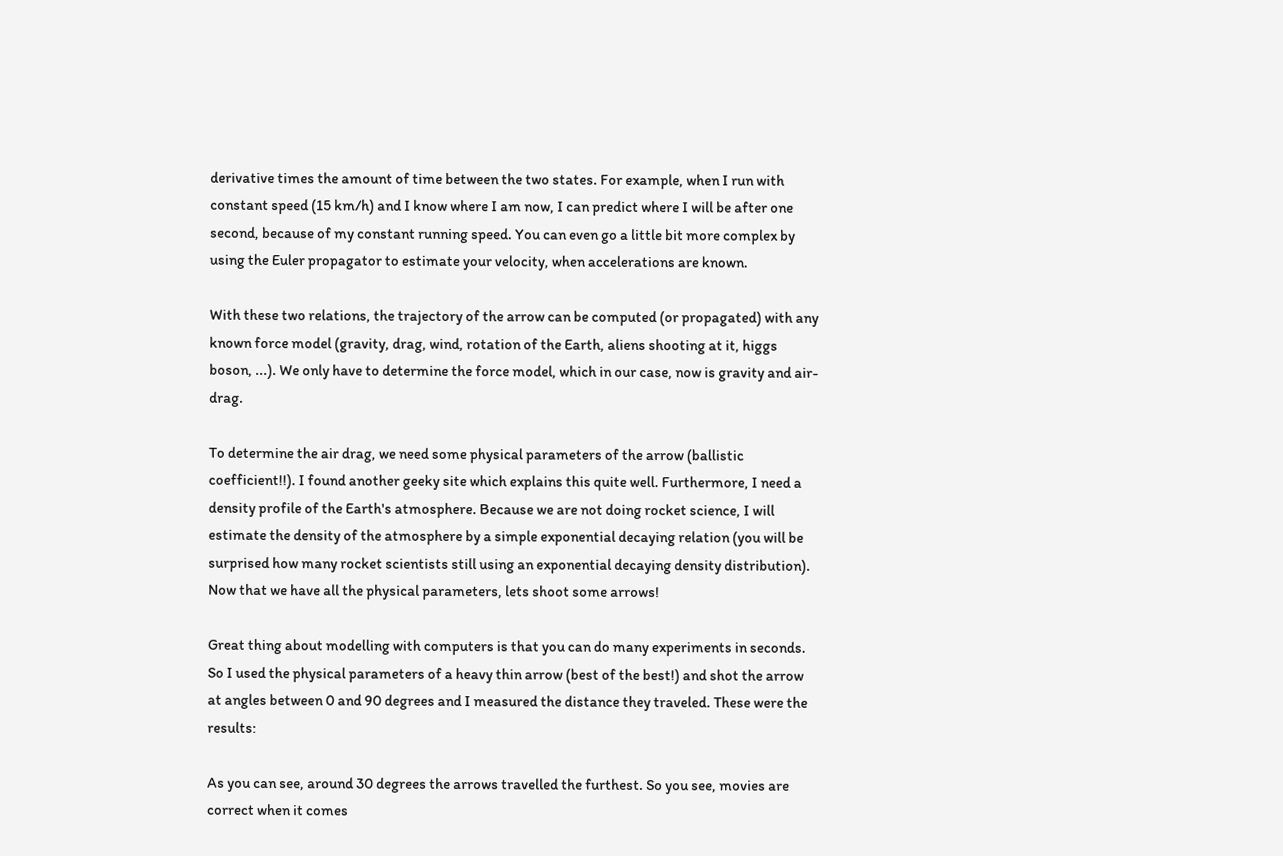derivative times the amount of time between the two states. For example, when I run with constant speed (15 km/h) and I know where I am now, I can predict where I will be after one second, because of my constant running speed. You can even go a little bit more complex by using the Euler propagator to estimate your velocity, when accelerations are known.

With these two relations, the trajectory of the arrow can be computed (or propagated) with any known force model (gravity, drag, wind, rotation of the Earth, aliens shooting at it, higgs boson, ...). We only have to determine the force model, which in our case, now is gravity and air-drag.

To determine the air drag, we need some physical parameters of the arrow (ballistic coefficient!!). I found another geeky site which explains this quite well. Furthermore, I need a density profile of the Earth's atmosphere. Because we are not doing rocket science, I will estimate the density of the atmosphere by a simple exponential decaying relation (you will be surprised how many rocket scientists still using an exponential decaying density distribution). Now that we have all the physical parameters, lets shoot some arrows!

Great thing about modelling with computers is that you can do many experiments in seconds. So I used the physical parameters of a heavy thin arrow (best of the best!) and shot the arrow at angles between 0 and 90 degrees and I measured the distance they traveled. These were the results:

As you can see, around 30 degrees the arrows travelled the furthest. So you see, movies are correct when it comes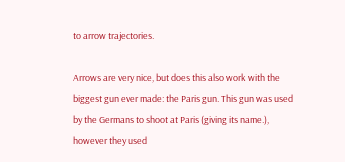to arrow trajectories.

Arrows are very nice, but does this also work with the biggest gun ever made: the Paris gun. This gun was used by the Germans to shoot at Paris (giving its name.), however they used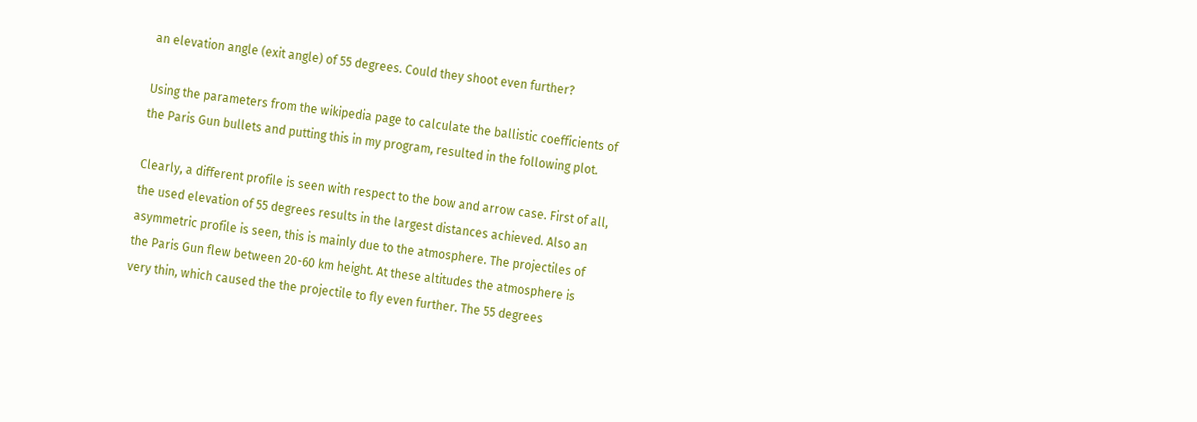an elevation angle (exit angle) of 55 degrees. Could they shoot even further?

Using the parameters from the wikipedia page to calculate the ballistic coefficients of the Paris Gun bullets and putting this in my program, resulted in the following plot.

Clearly, a different profile is seen with respect to the bow and arrow case. First of all, the used elevation of 55 degrees results in the largest distances achieved. Also an asymmetric profile is seen, this is mainly due to the atmosphere. The projectiles of the Paris Gun flew between 20-60 km height. At these altitudes the atmosphere is very thin, which caused the the projectile to fly even further. The 55 degrees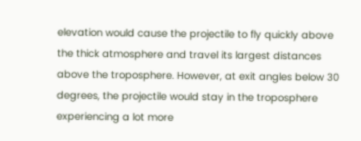elevation would cause the projectile to fly quickly above the thick atmosphere and travel its largest distances above the troposphere. However, at exit angles below 30 degrees, the projectile would stay in the troposphere experiencing a lot more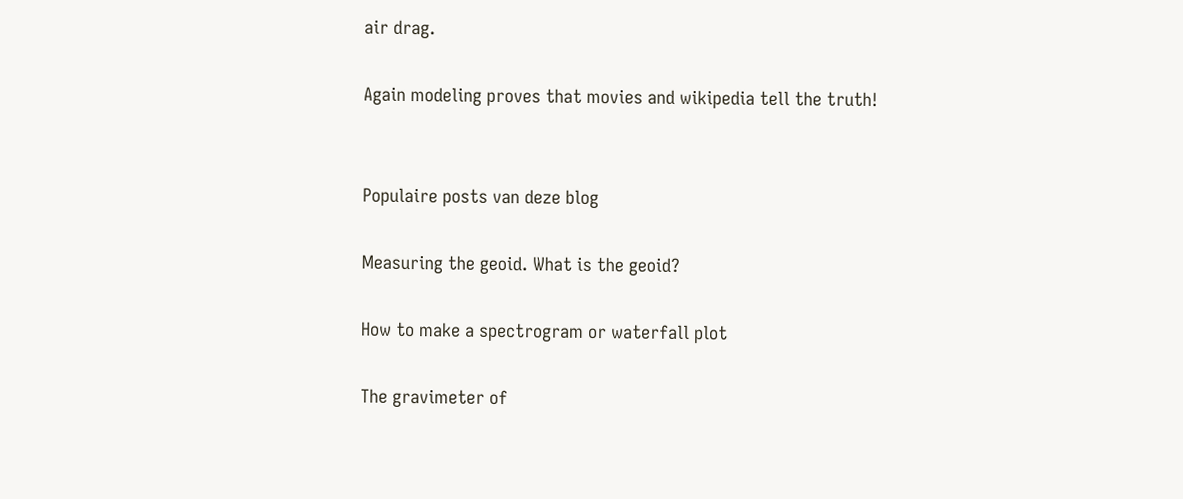air drag.

Again modeling proves that movies and wikipedia tell the truth!


Populaire posts van deze blog

Measuring the geoid. What is the geoid?

How to make a spectrogram or waterfall plot

The gravimeter of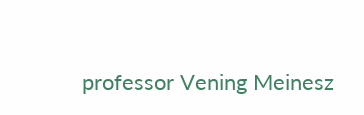professor Vening Meinesz